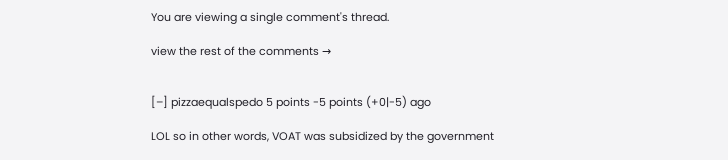You are viewing a single comment's thread.

view the rest of the comments →


[–] pizzaequalspedo 5 points -5 points (+0|-5) ago

LOL so in other words, VOAT was subsidized by the government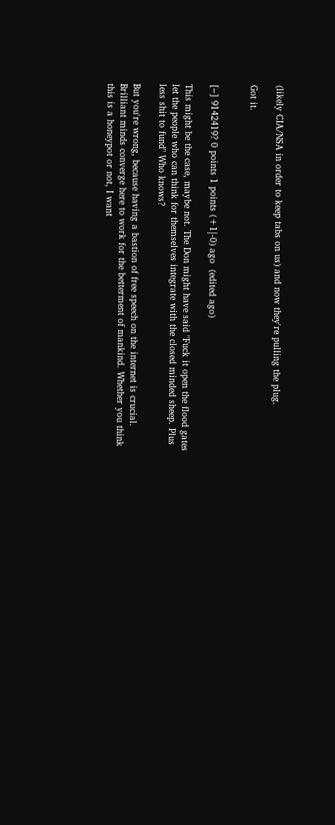(likely CIA/NSA in order to keep tabs on us) and now they're pulling the plug.

Got it.


[–] 9142419? 0 points 1 points (+1|-0) ago  (edited ago)

This might be the case, maybe not. The Don might have said "Fuck it open the flood gates let the people who can think for themselves integrate with the closed minded sheep. Plus less shit to fund" Who knows?

But you're wrong, because having a bastion of free speech on the internet is crucial. Brilliant minds converge here to work for the betterment of mankind. Whether you think this is a honeypot or not, I want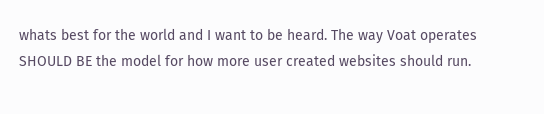whats best for the world and I want to be heard. The way Voat operates SHOULD BE the model for how more user created websites should run.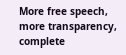More free speech, more transparency, complete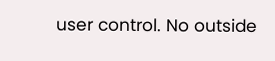user control. No outside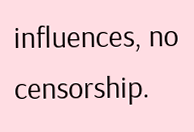influences, no censorship.